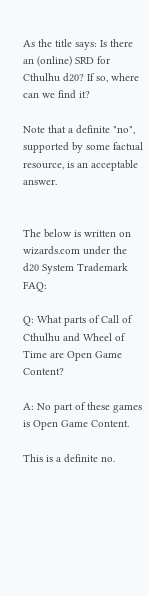As the title says: Is there an (online) SRD for Cthulhu d20? If so, where can we find it?

Note that a definite "no", supported by some factual resource, is an acceptable answer.


The below is written on wizards.com under the d20 System Trademark FAQ:

Q: What parts of Call of Cthulhu and Wheel of Time are Open Game Content?

A: No part of these games is Open Game Content.

This is a definite no.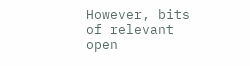However, bits of relevant open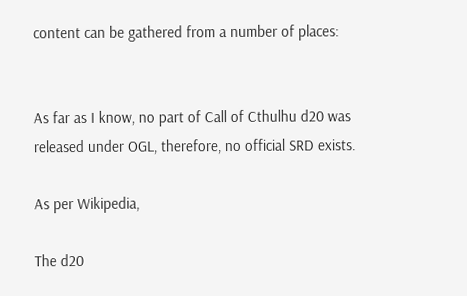content can be gathered from a number of places:


As far as I know, no part of Call of Cthulhu d20 was released under OGL, therefore, no official SRD exists.

As per Wikipedia,

The d20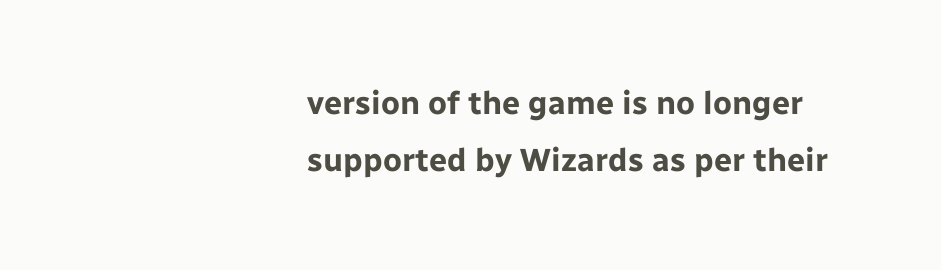version of the game is no longer supported by Wizards as per their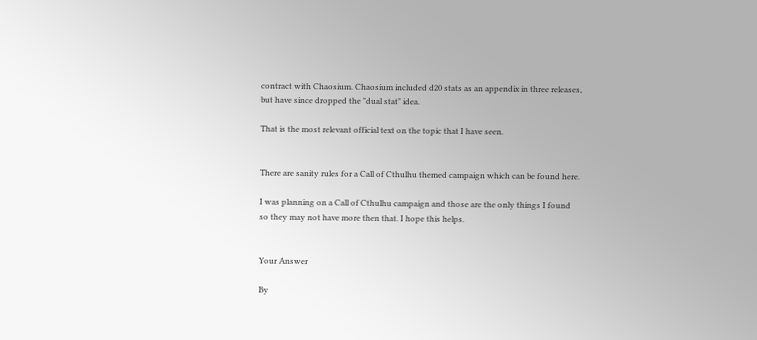contract with Chaosium. Chaosium included d20 stats as an appendix in three releases, but have since dropped the "dual stat" idea.

That is the most relevant official text on the topic that I have seen.


There are sanity rules for a Call of Cthulhu themed campaign which can be found here.

I was planning on a Call of Cthulhu campaign and those are the only things I found so they may not have more then that. I hope this helps.


Your Answer

By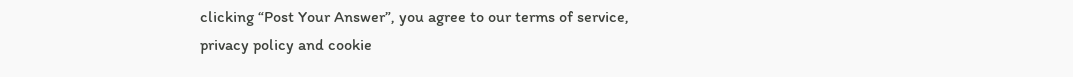clicking “Post Your Answer”, you agree to our terms of service, privacy policy and cookie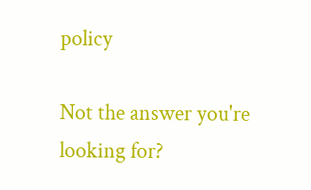policy

Not the answer you're looking for?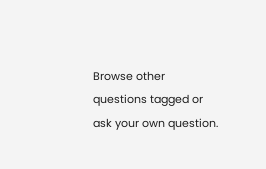Browse other questions tagged or ask your own question.